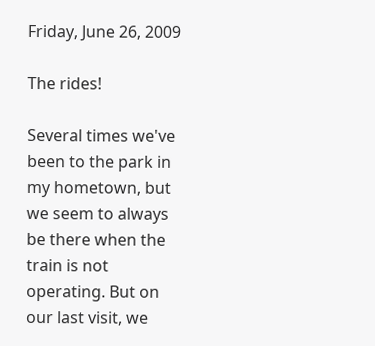Friday, June 26, 2009

The rides!

Several times we've been to the park in my hometown, but we seem to always be there when the train is not operating. But on our last visit, we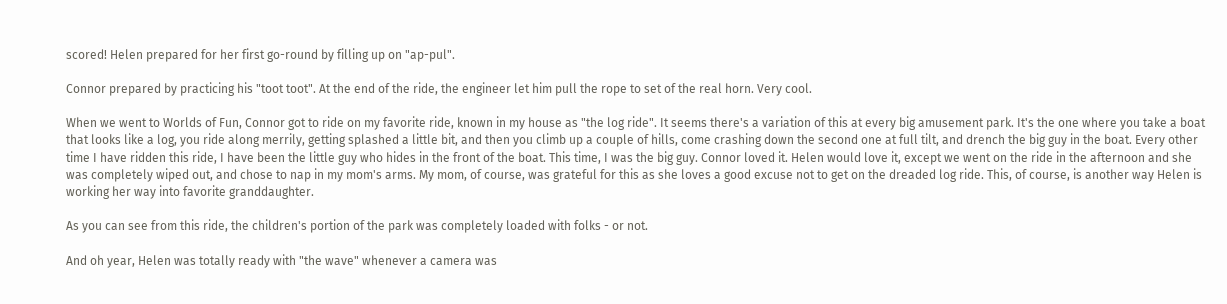scored! Helen prepared for her first go-round by filling up on "ap-pul".

Connor prepared by practicing his "toot toot". At the end of the ride, the engineer let him pull the rope to set of the real horn. Very cool.

When we went to Worlds of Fun, Connor got to ride on my favorite ride, known in my house as "the log ride". It seems there's a variation of this at every big amusement park. It's the one where you take a boat that looks like a log, you ride along merrily, getting splashed a little bit, and then you climb up a couple of hills, come crashing down the second one at full tilt, and drench the big guy in the boat. Every other time I have ridden this ride, I have been the little guy who hides in the front of the boat. This time, I was the big guy. Connor loved it. Helen would love it, except we went on the ride in the afternoon and she was completely wiped out, and chose to nap in my mom's arms. My mom, of course, was grateful for this as she loves a good excuse not to get on the dreaded log ride. This, of course, is another way Helen is working her way into favorite granddaughter.

As you can see from this ride, the children's portion of the park was completely loaded with folks - or not.

And oh year, Helen was totally ready with "the wave" whenever a camera was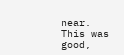near. This was good,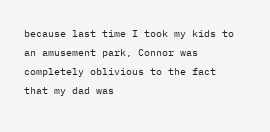because last time I took my kids to an amusement park, Connor was completely oblivious to the fact that my dad was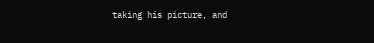taking his picture, and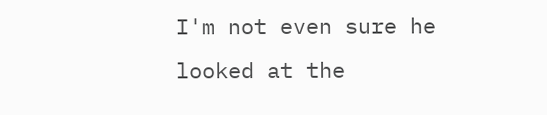I'm not even sure he looked at the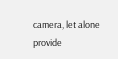camera, let alone provide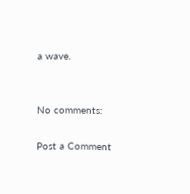a wave.


No comments:

Post a Comment